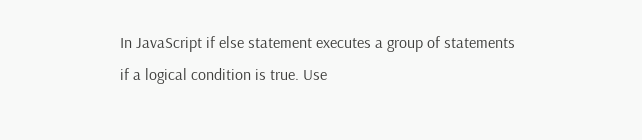In JavaScript if else statement executes a group of statements if a logical condition is true. Use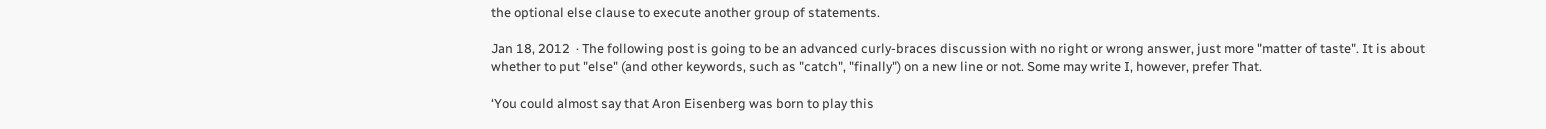the optional else clause to execute another group of statements.

Jan 18, 2012  · The following post is going to be an advanced curly-braces discussion with no right or wrong answer, just more "matter of taste". It is about whether to put "else" (and other keywords, such as "catch", "finally") on a new line or not. Some may write I, however, prefer That.

‘You could almost say that Aron Eisenberg was born to play this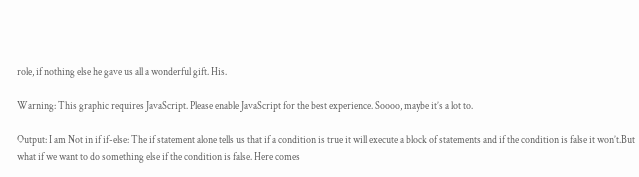role, if nothing else he gave us all a wonderful gift. His.

Warning: This graphic requires JavaScript. Please enable JavaScript for the best experience. Soooo, maybe it’s a lot to.

Output: I am Not in if if-else: The if statement alone tells us that if a condition is true it will execute a block of statements and if the condition is false it won’t.But what if we want to do something else if the condition is false. Here comes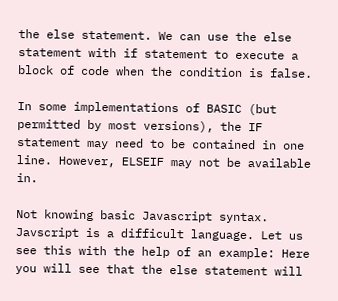the else statement. We can use the else statement with if statement to execute a block of code when the condition is false.

In some implementations of BASIC (but permitted by most versions), the IF statement may need to be contained in one line. However, ELSEIF may not be available in.

Not knowing basic Javascript syntax. Javscript is a difficult language. Let us see this with the help of an example: Here you will see that the else statement will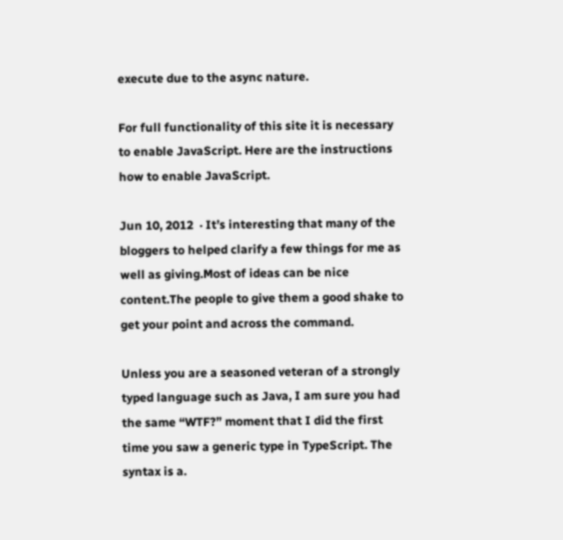execute due to the async nature.

For full functionality of this site it is necessary to enable JavaScript. Here are the instructions how to enable JavaScript.

Jun 10, 2012  · It’s interesting that many of the bloggers to helped clarify a few things for me as well as giving.Most of ideas can be nice content.The people to give them a good shake to get your point and across the command.

Unless you are a seasoned veteran of a strongly typed language such as Java, I am sure you had the same “WTF?” moment that I did the first time you saw a generic type in TypeScript. The syntax is a.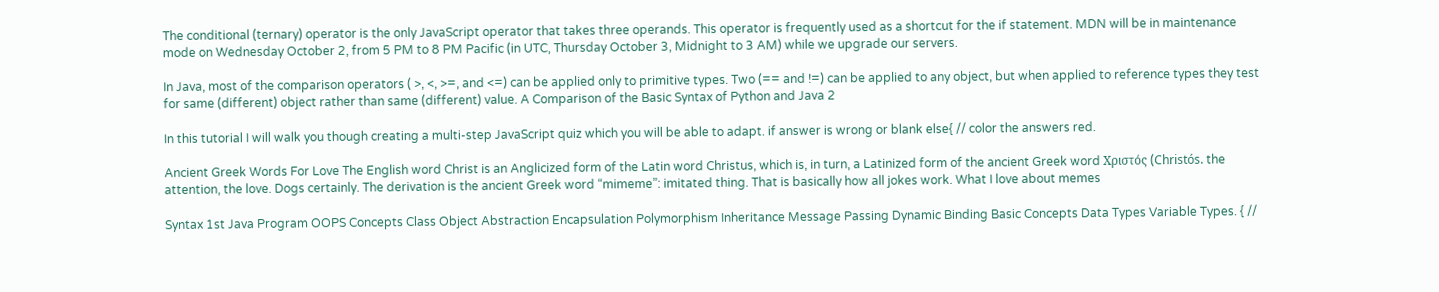The conditional (ternary) operator is the only JavaScript operator that takes three operands. This operator is frequently used as a shortcut for the if statement. MDN will be in maintenance mode on Wednesday October 2, from 5 PM to 8 PM Pacific (in UTC, Thursday October 3, Midnight to 3 AM) while we upgrade our servers.

In Java, most of the comparison operators ( >, <, >=, and <=) can be applied only to primitive types. Two (== and !=) can be applied to any object, but when applied to reference types they test for same (different) object rather than same (different) value. A Comparison of the Basic Syntax of Python and Java 2

In this tutorial I will walk you though creating a multi-step JavaScript quiz which you will be able to adapt. if answer is wrong or blank else{ // color the answers red.

Ancient Greek Words For Love The English word Christ is an Anglicized form of the Latin word Christus, which is, in turn, a Latinized form of the ancient Greek word Χριστός (Christós. the attention, the love. Dogs certainly. The derivation is the ancient Greek word “mimeme”: imitated thing. That is basically how all jokes work. What I love about memes

Syntax 1st Java Program OOPS Concepts Class Object Abstraction Encapsulation Polymorphism Inheritance Message Passing Dynamic Binding Basic Concepts Data Types Variable Types. { //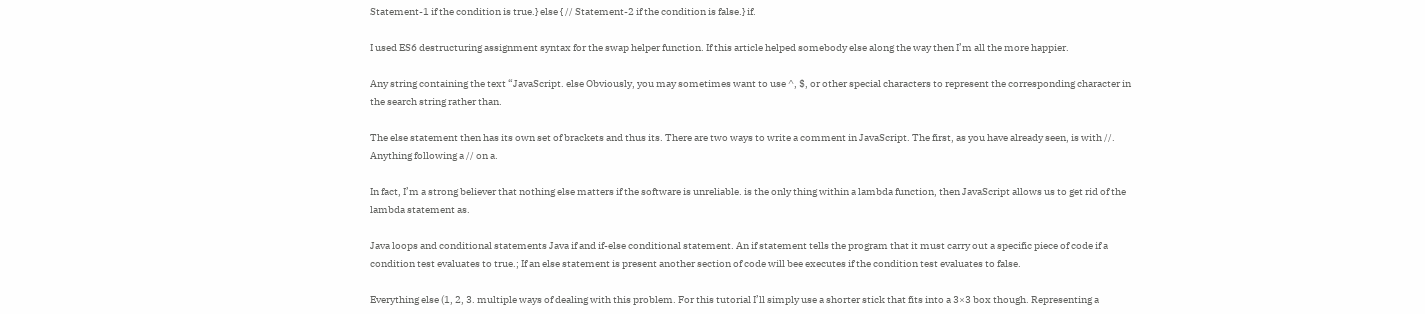Statement-1 if the condition is true.} else { // Statement-2 if the condition is false.} if.

I used ES6 destructuring assignment syntax for the swap helper function. If this article helped somebody else along the way then I’m all the more happier.

Any string containing the text “JavaScript. else Obviously, you may sometimes want to use ^, $, or other special characters to represent the corresponding character in the search string rather than.

The else statement then has its own set of brackets and thus its. There are two ways to write a comment in JavaScript. The first, as you have already seen, is with //. Anything following a // on a.

In fact, I’m a strong believer that nothing else matters if the software is unreliable. is the only thing within a lambda function, then JavaScript allows us to get rid of the lambda statement as.

Java loops and conditional statements Java if and if-else conditional statement. An if statement tells the program that it must carry out a specific piece of code if a condition test evaluates to true.; If an else statement is present another section of code will bee executes if the condition test evaluates to false.

Everything else (1, 2, 3. multiple ways of dealing with this problem. For this tutorial I’ll simply use a shorter stick that fits into a 3×3 box though. Representing a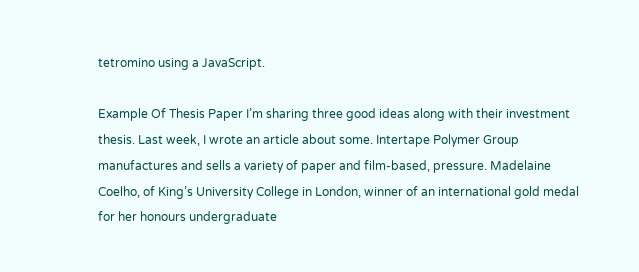tetromino using a JavaScript.

Example Of Thesis Paper I’m sharing three good ideas along with their investment thesis. Last week, I wrote an article about some. Intertape Polymer Group manufactures and sells a variety of paper and film-based, pressure. Madelaine Coelho, of King’s University College in London, winner of an international gold medal for her honours undergraduate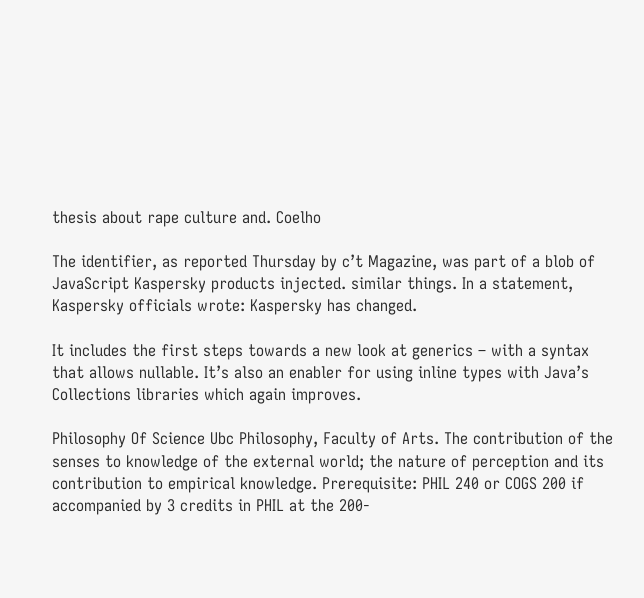thesis about rape culture and. Coelho

The identifier, as reported Thursday by c’t Magazine, was part of a blob of JavaScript Kaspersky products injected. similar things. In a statement, Kaspersky officials wrote: Kaspersky has changed.

It includes the first steps towards a new look at generics – with a syntax that allows nullable. It’s also an enabler for using inline types with Java’s Collections libraries which again improves.

Philosophy Of Science Ubc Philosophy, Faculty of Arts. The contribution of the senses to knowledge of the external world; the nature of perception and its contribution to empirical knowledge. Prerequisite: PHIL 240 or COGS 200 if accompanied by 3 credits in PHIL at the 200-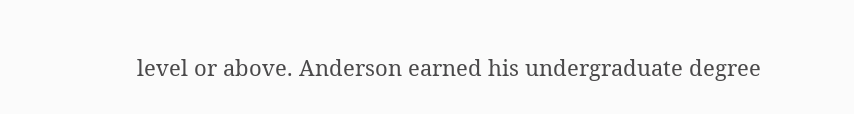level or above. Anderson earned his undergraduate degree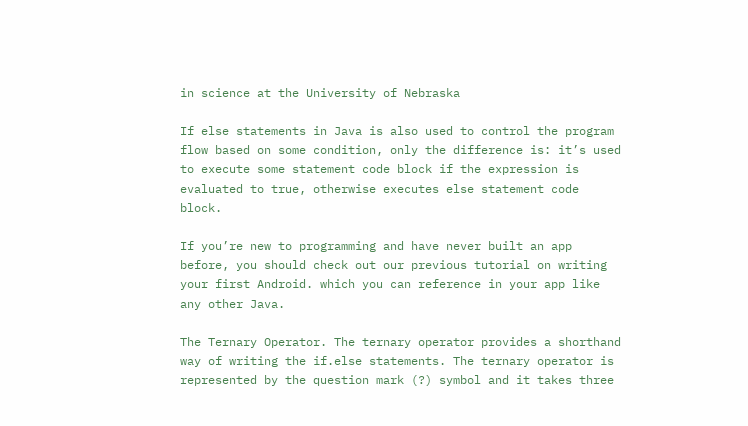in science at the University of Nebraska

If else statements in Java is also used to control the program flow based on some condition, only the difference is: it’s used to execute some statement code block if the expression is evaluated to true, otherwise executes else statement code block.

If you’re new to programming and have never built an app before, you should check out our previous tutorial on writing your first Android. which you can reference in your app like any other Java.

The Ternary Operator. The ternary operator provides a shorthand way of writing the if.else statements. The ternary operator is represented by the question mark (?) symbol and it takes three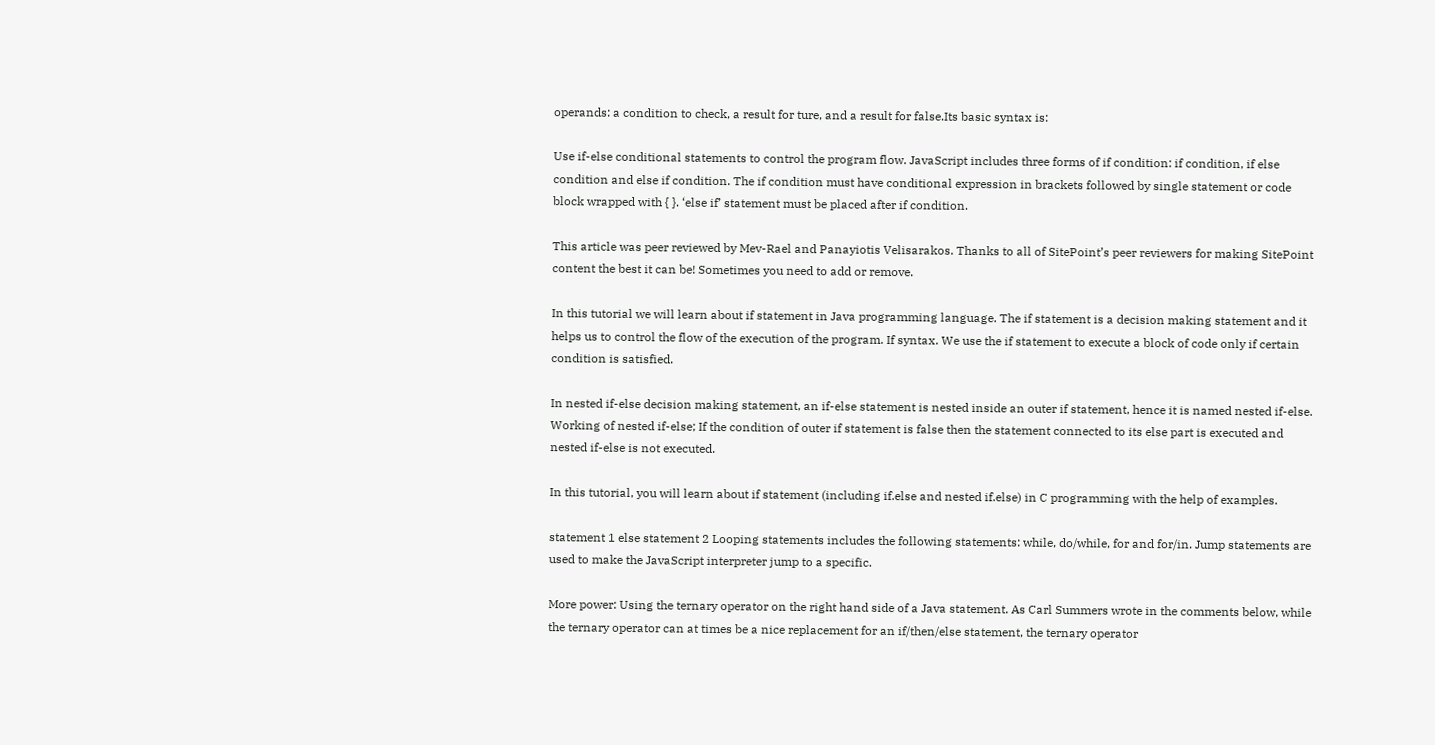operands: a condition to check, a result for ture, and a result for false.Its basic syntax is:

Use if-else conditional statements to control the program flow. JavaScript includes three forms of if condition: if condition, if else condition and else if condition. The if condition must have conditional expression in brackets followed by single statement or code block wrapped with { }. ‘else if’ statement must be placed after if condition.

This article was peer reviewed by Mev-Rael and Panayiotis Velisarakos. Thanks to all of SitePoint’s peer reviewers for making SitePoint content the best it can be! Sometimes you need to add or remove.

In this tutorial we will learn about if statement in Java programming language. The if statement is a decision making statement and it helps us to control the flow of the execution of the program. If syntax. We use the if statement to execute a block of code only if certain condition is satisfied.

In nested if-else decision making statement, an if-else statement is nested inside an outer if statement, hence it is named nested if-else. Working of nested if-else; If the condition of outer if statement is false then the statement connected to its else part is executed and nested if-else is not executed.

In this tutorial, you will learn about if statement (including if.else and nested if.else) in C programming with the help of examples.

statement 1 else statement 2 Looping statements includes the following statements: while, do/while, for and for/in. Jump statements are used to make the JavaScript interpreter jump to a specific.

More power: Using the ternary operator on the right hand side of a Java statement. As Carl Summers wrote in the comments below, while the ternary operator can at times be a nice replacement for an if/then/else statement, the ternary operator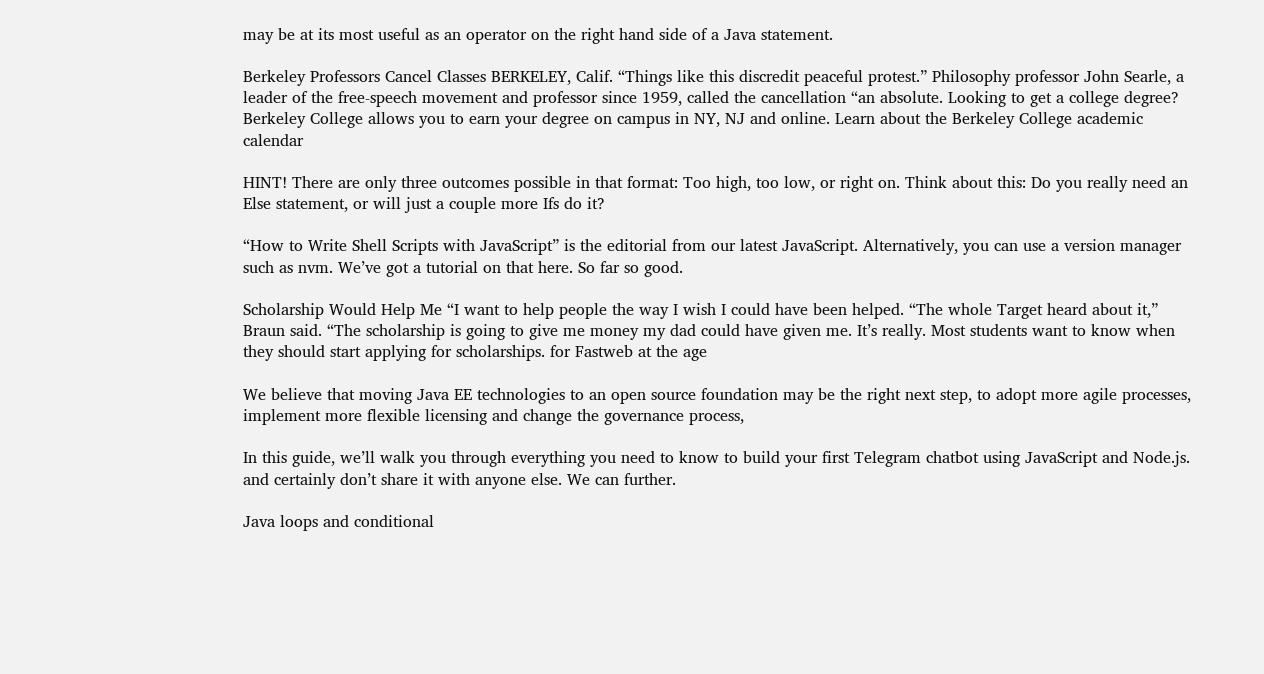may be at its most useful as an operator on the right hand side of a Java statement.

Berkeley Professors Cancel Classes BERKELEY, Calif. “Things like this discredit peaceful protest.” Philosophy professor John Searle, a leader of the free-speech movement and professor since 1959, called the cancellation “an absolute. Looking to get a college degree? Berkeley College allows you to earn your degree on campus in NY, NJ and online. Learn about the Berkeley College academic calendar

HINT! There are only three outcomes possible in that format: Too high, too low, or right on. Think about this: Do you really need an Else statement, or will just a couple more Ifs do it?

“How to Write Shell Scripts with JavaScript” is the editorial from our latest JavaScript. Alternatively, you can use a version manager such as nvm. We’ve got a tutorial on that here. So far so good.

Scholarship Would Help Me “I want to help people the way I wish I could have been helped. “The whole Target heard about it,” Braun said. “The scholarship is going to give me money my dad could have given me. It’s really. Most students want to know when they should start applying for scholarships. for Fastweb at the age

We believe that moving Java EE technologies to an open source foundation may be the right next step, to adopt more agile processes, implement more flexible licensing and change the governance process,

In this guide, we’ll walk you through everything you need to know to build your first Telegram chatbot using JavaScript and Node.js. and certainly don’t share it with anyone else. We can further.

Java loops and conditional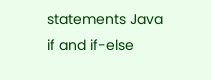statements Java if and if-else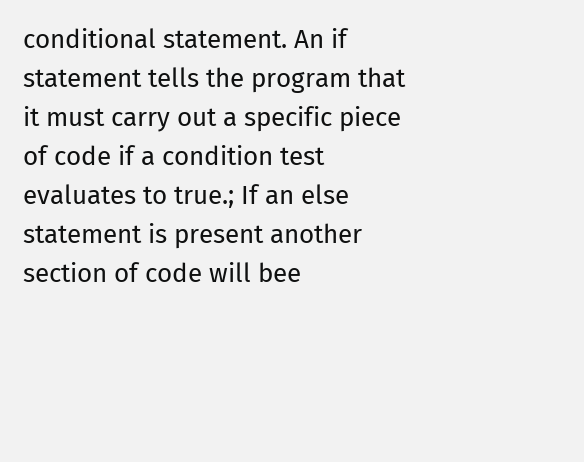conditional statement. An if statement tells the program that it must carry out a specific piece of code if a condition test evaluates to true.; If an else statement is present another section of code will bee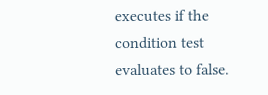executes if the condition test evaluates to false.